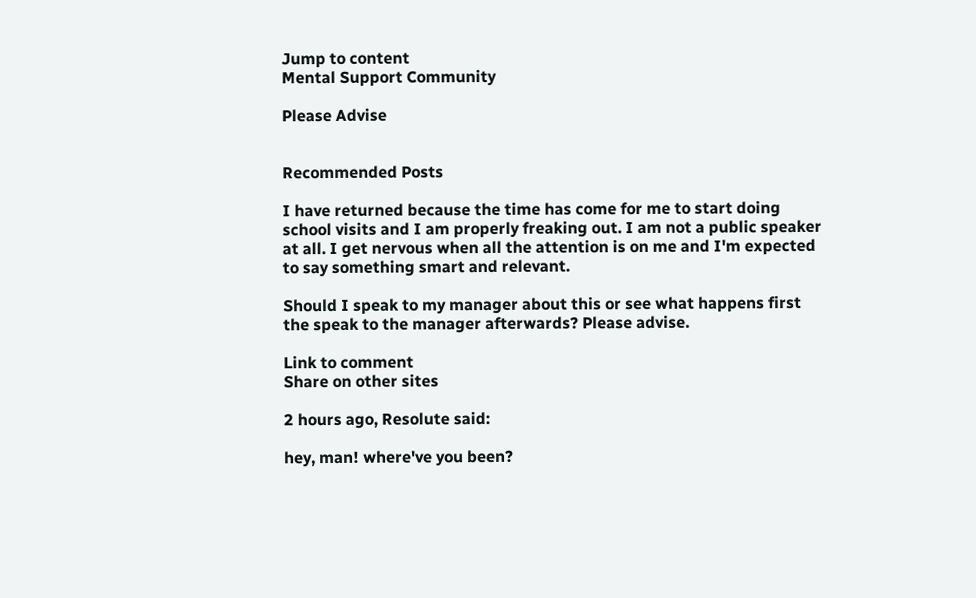Jump to content
Mental Support Community

Please Advise


Recommended Posts

I have returned because the time has come for me to start doing school visits and I am properly freaking out. I am not a public speaker at all. I get nervous when all the attention is on me and I'm expected to say something smart and relevant.

Should I speak to my manager about this or see what happens first the speak to the manager afterwards? Please advise.

Link to comment
Share on other sites

2 hours ago, Resolute said:

hey, man! where've you been?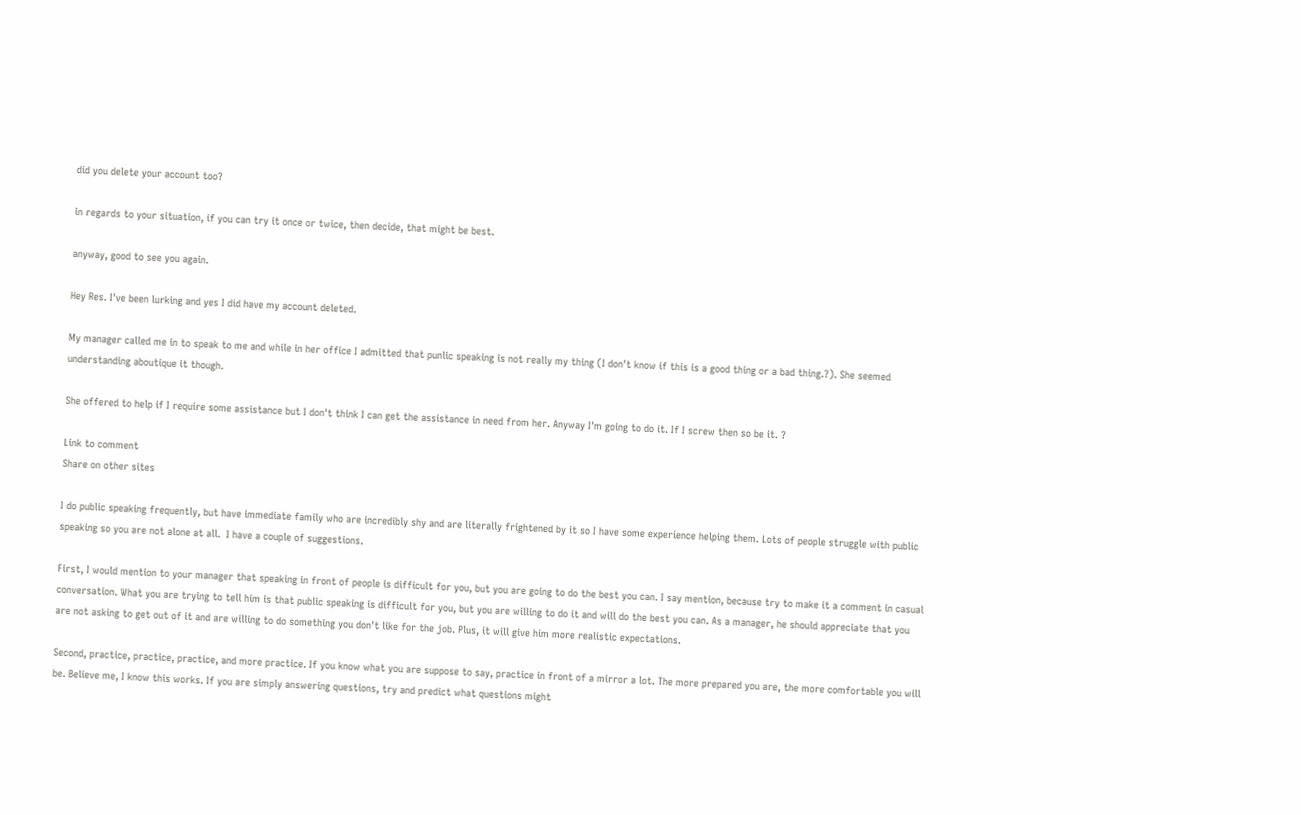did you delete your account too?

in regards to your situation, if you can try it once or twice, then decide, that might be best.

anyway, good to see you again.

Hey Res. I've been lurking and yes I did have my account deleted.

My manager called me in to speak to me and while in her office I admitted that punlic speaking is not really my thing (I don't know if this is a good thing or a bad thing.?). She seemed understanding aboutique it though.

She offered to help if I require some assistance but I don't think I can get the assistance in need from her. Anyway I'm going to do it. If I screw then so be it. ?

Link to comment
Share on other sites

I do public speaking frequently, but have immediate family who are incredibly shy and are literally frightened by it so I have some experience helping them. Lots of people struggle with public speaking so you are not alone at all.  I have a couple of suggestions.

First, I would mention to your manager that speaking in front of people is difficult for you, but you are going to do the best you can. I say mention, because try to make it a comment in casual conversation. What you are trying to tell him is that public speaking is difficult for you, but you are willing to do it and will do the best you can. As a manager, he should appreciate that you are not asking to get out of it and are willing to do something you don't like for the job. Plus, it will give him more realistic expectations.

Second, practice, practice, practice, and more practice. If you know what you are suppose to say, practice in front of a mirror a lot. The more prepared you are, the more comfortable you will be. Believe me, I know this works. If you are simply answering questions, try and predict what questions might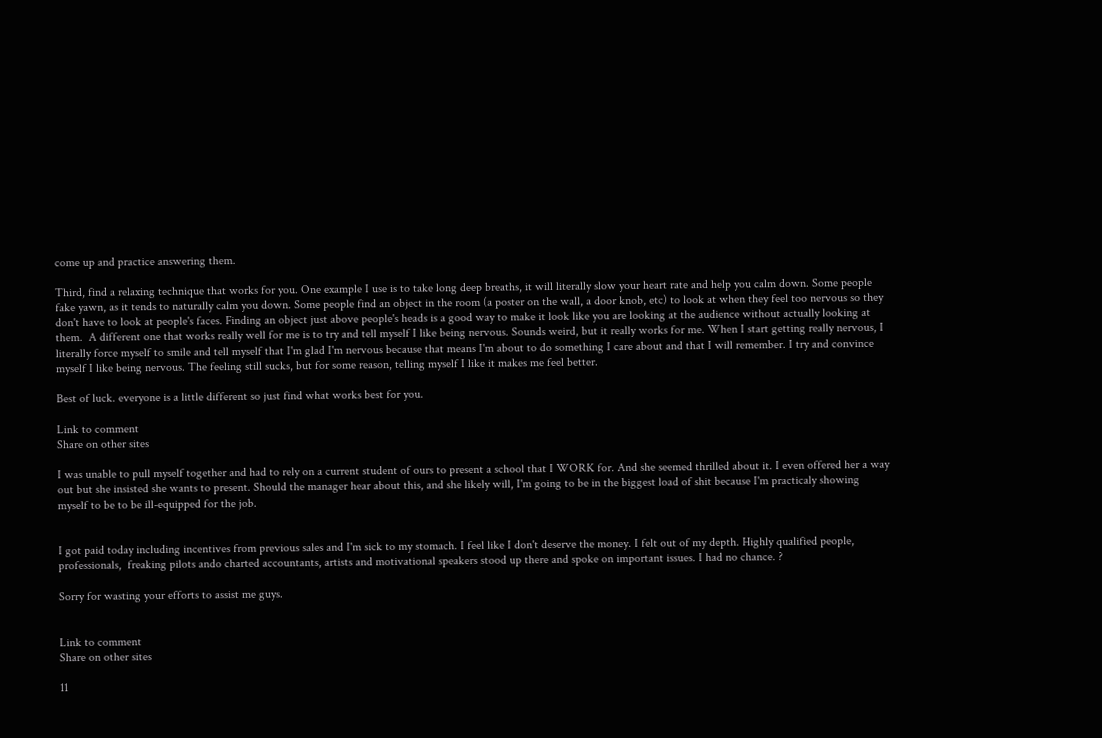come up and practice answering them.

Third, find a relaxing technique that works for you. One example I use is to take long deep breaths, it will literally slow your heart rate and help you calm down. Some people fake yawn, as it tends to naturally calm you down. Some people find an object in the room (a poster on the wall, a door knob, etc) to look at when they feel too nervous so they don't have to look at people's faces. Finding an object just above people's heads is a good way to make it look like you are looking at the audience without actually looking at them.  A different one that works really well for me is to try and tell myself I like being nervous. Sounds weird, but it really works for me. When I start getting really nervous, I literally force myself to smile and tell myself that I'm glad I'm nervous because that means I'm about to do something I care about and that I will remember. I try and convince myself I like being nervous. The feeling still sucks, but for some reason, telling myself I like it makes me feel better.

Best of luck. everyone is a little different so just find what works best for you.

Link to comment
Share on other sites

I was unable to pull myself together and had to rely on a current student of ours to present a school that I WORK for. And she seemed thrilled about it. I even offered her a way out but she insisted she wants to present. Should the manager hear about this, and she likely will, I'm going to be in the biggest load of shit because I'm practicaly showing myself to be to be ill-equipped for the job.


I got paid today including incentives from previous sales and I'm sick to my stomach. I feel like I don't deserve the money. I felt out of my depth. Highly qualified people, professionals,  freaking pilots ando charted accountants, artists and motivational speakers stood up there and spoke on important issues. I had no chance. ?

Sorry for wasting your efforts to assist me guys.


Link to comment
Share on other sites

11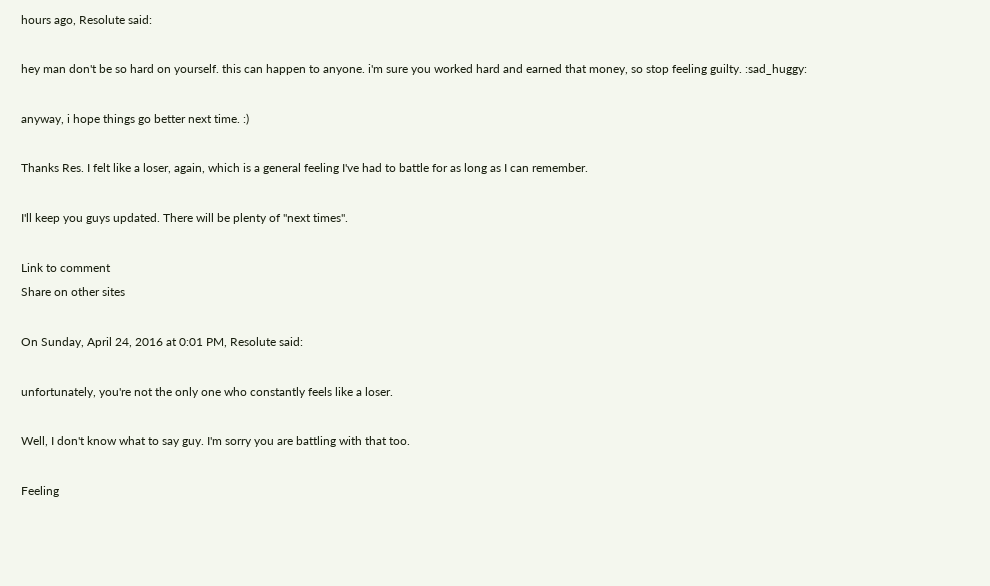hours ago, Resolute said:

hey man don't be so hard on yourself. this can happen to anyone. i'm sure you worked hard and earned that money, so stop feeling guilty. :sad_huggy:

anyway, i hope things go better next time. :)

Thanks Res. I felt like a loser, again, which is a general feeling I've had to battle for as long as I can remember.

I'll keep you guys updated. There will be plenty of "next times".

Link to comment
Share on other sites

On Sunday, April 24, 2016 at 0:01 PM, Resolute said:

unfortunately, you're not the only one who constantly feels like a loser.

Well, I don't know what to say guy. I'm sorry you are battling with that too.

Feeling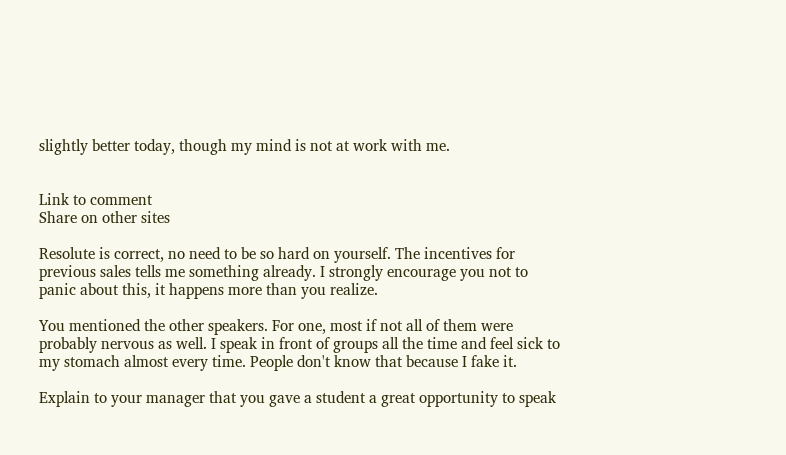slightly better today, though my mind is not at work with me.


Link to comment
Share on other sites

Resolute is correct, no need to be so hard on yourself. The incentives for previous sales tells me something already. I strongly encourage you not to panic about this, it happens more than you realize.

You mentioned the other speakers. For one, most if not all of them were probably nervous as well. I speak in front of groups all the time and feel sick to my stomach almost every time. People don't know that because I fake it.

Explain to your manager that you gave a student a great opportunity to speak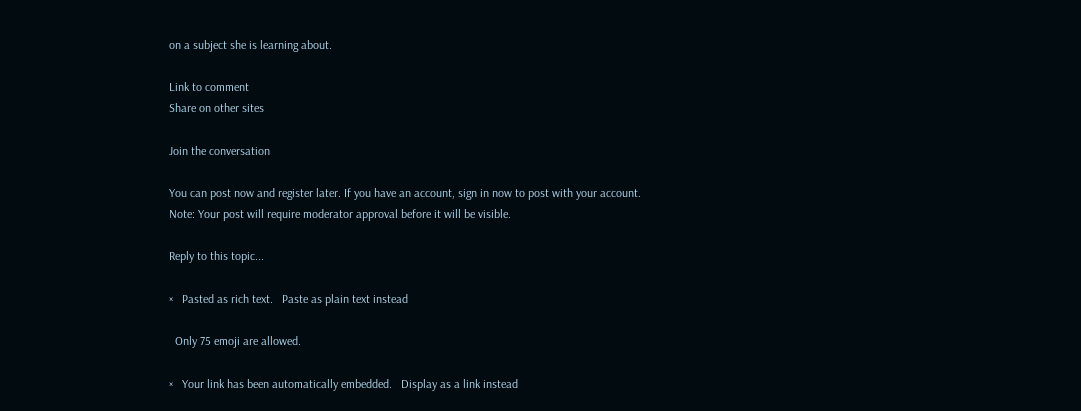on a subject she is learning about.

Link to comment
Share on other sites

Join the conversation

You can post now and register later. If you have an account, sign in now to post with your account.
Note: Your post will require moderator approval before it will be visible.

Reply to this topic...

×   Pasted as rich text.   Paste as plain text instead

  Only 75 emoji are allowed.

×   Your link has been automatically embedded.   Display as a link instead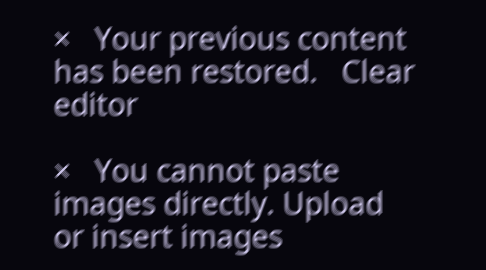×   Your previous content has been restored.   Clear editor

×   You cannot paste images directly. Upload or insert images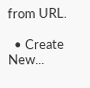from URL.

  • Create New...